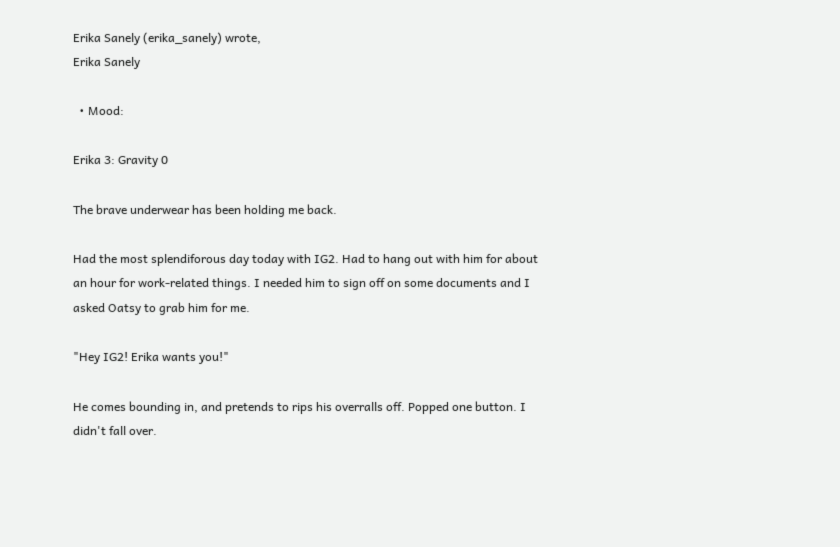Erika Sanely (erika_sanely) wrote,
Erika Sanely

  • Mood:

Erika 3: Gravity 0

The brave underwear has been holding me back.

Had the most splendiforous day today with IG2. Had to hang out with him for about an hour for work-related things. I needed him to sign off on some documents and I asked Oatsy to grab him for me.

"Hey IG2! Erika wants you!"

He comes bounding in, and pretends to rips his overralls off. Popped one button. I didn't fall over.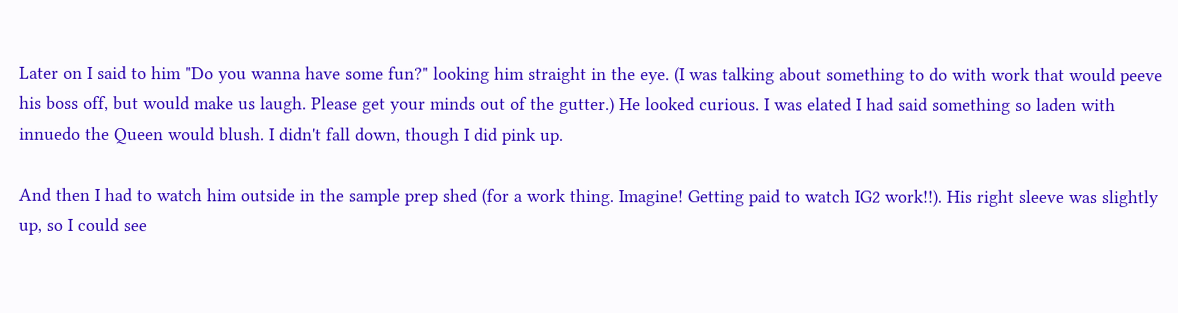Later on I said to him "Do you wanna have some fun?" looking him straight in the eye. (I was talking about something to do with work that would peeve his boss off, but would make us laugh. Please get your minds out of the gutter.) He looked curious. I was elated I had said something so laden with innuedo the Queen would blush. I didn't fall down, though I did pink up.

And then I had to watch him outside in the sample prep shed (for a work thing. Imagine! Getting paid to watch IG2 work!!). His right sleeve was slightly up, so I could see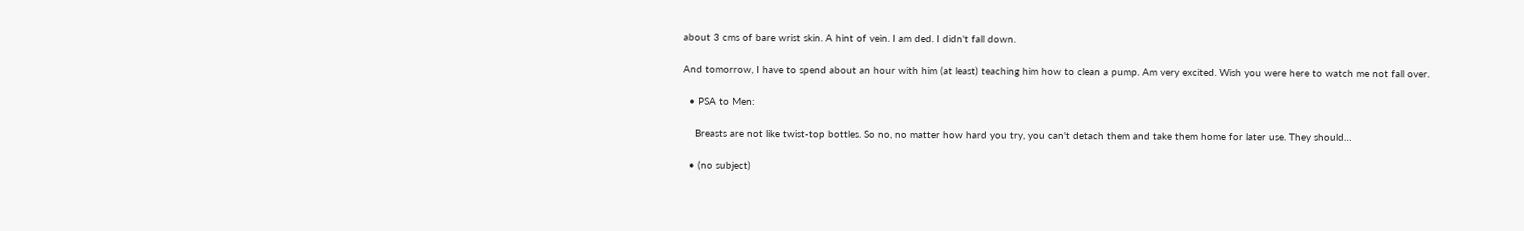about 3 cms of bare wrist skin. A hint of vein. I am ded. I didn't fall down.

And tomorrow, I have to spend about an hour with him (at least) teaching him how to clean a pump. Am very excited. Wish you were here to watch me not fall over.

  • PSA to Men:

    Breasts are not like twist-top bottles. So no, no matter how hard you try, you can't detach them and take them home for later use. They should…

  • (no subject)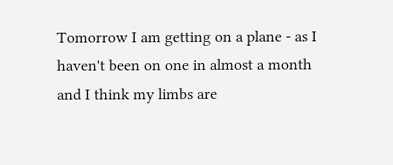Tomorrow I am getting on a plane - as I haven't been on one in almost a month and I think my limbs are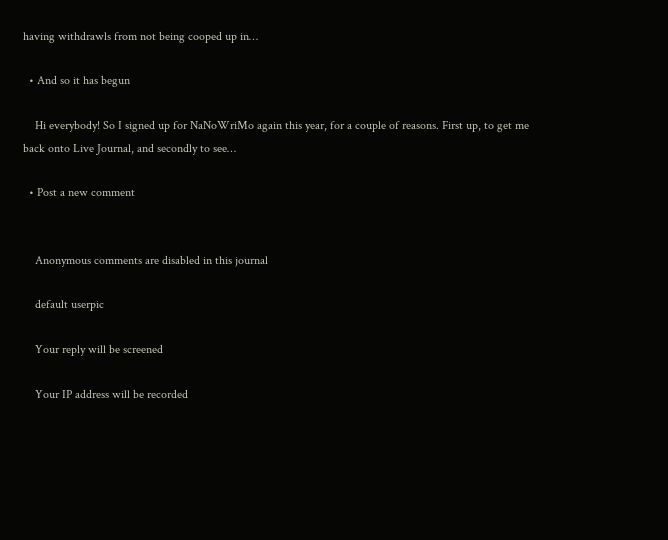having withdrawls from not being cooped up in…

  • And so it has begun

    Hi everybody! So I signed up for NaNoWriMo again this year, for a couple of reasons. First up, to get me back onto Live Journal, and secondly to see…

  • Post a new comment


    Anonymous comments are disabled in this journal

    default userpic

    Your reply will be screened

    Your IP address will be recorded